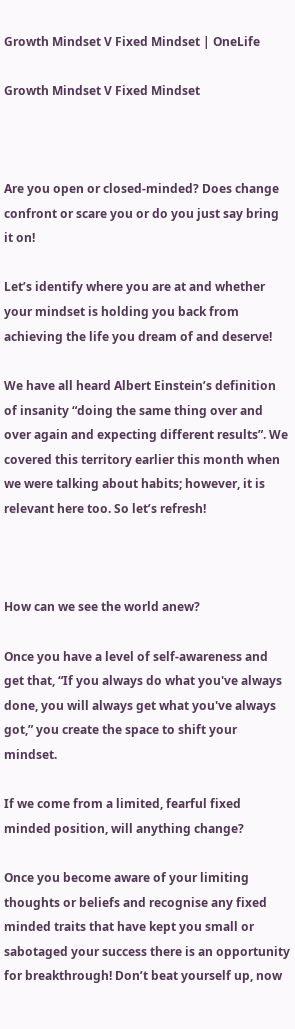Growth Mindset V Fixed Mindset | OneLife

Growth Mindset V Fixed Mindset



Are you open or closed-minded? Does change confront or scare you or do you just say bring it on!

Let’s identify where you are at and whether your mindset is holding you back from achieving the life you dream of and deserve!

We have all heard Albert Einstein’s definition of insanity “doing the same thing over and over again and expecting different results”. We covered this territory earlier this month when we were talking about habits; however, it is relevant here too. So let’s refresh!



How can we see the world anew?

Once you have a level of self-awareness and get that, “If you always do what you've always done, you will always get what you've always got,” you create the space to shift your mindset.

If we come from a limited, fearful fixed minded position, will anything change?

Once you become aware of your limiting thoughts or beliefs and recognise any fixed minded traits that have kept you small or sabotaged your success there is an opportunity for breakthrough! Don’t beat yourself up, now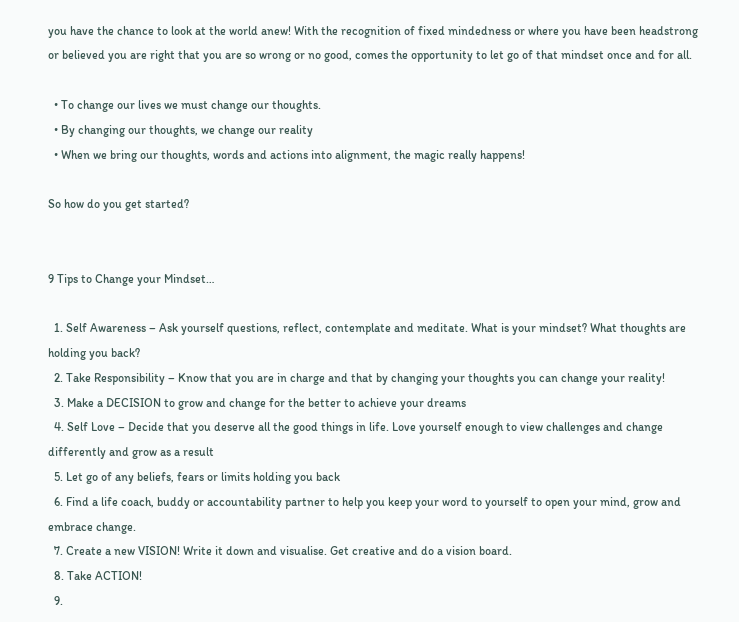you have the chance to look at the world anew! With the recognition of fixed mindedness or where you have been headstrong or believed you are right that you are so wrong or no good, comes the opportunity to let go of that mindset once and for all.

  • To change our lives we must change our thoughts.
  • By changing our thoughts, we change our reality
  • When we bring our thoughts, words and actions into alignment, the magic really happens!

So how do you get started?


9 Tips to Change your Mindset…

  1. Self Awareness – Ask yourself questions, reflect, contemplate and meditate. What is your mindset? What thoughts are holding you back?
  2. Take Responsibility – Know that you are in charge and that by changing your thoughts you can change your reality!
  3. Make a DECISION to grow and change for the better to achieve your dreams
  4. Self Love – Decide that you deserve all the good things in life. Love yourself enough to view challenges and change differently and grow as a result
  5. Let go of any beliefs, fears or limits holding you back
  6. Find a life coach, buddy or accountability partner to help you keep your word to yourself to open your mind, grow and embrace change.
  7. Create a new VISION! Write it down and visualise. Get creative and do a vision board.
  8. Take ACTION!
  9.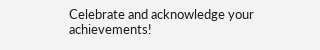Celebrate and acknowledge your achievements!